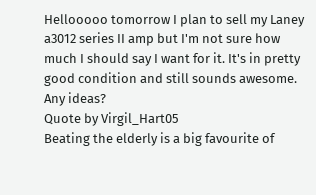Hellooooo tomorrow I plan to sell my Laney a3012 series II amp but I'm not sure how much I should say I want for it. It's in pretty good condition and still sounds awesome. Any ideas?
Quote by Virgil_Hart05
Beating the elderly is a big favourite of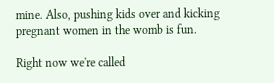mine. Also, pushing kids over and kicking pregnant women in the womb is fun.

Right now we're called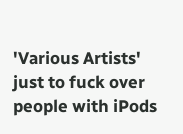'Various Artists' just to fuck over people with iPods